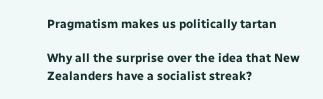Pragmatism makes us politically tartan

Why all the surprise over the idea that New Zealanders have a socialist streak?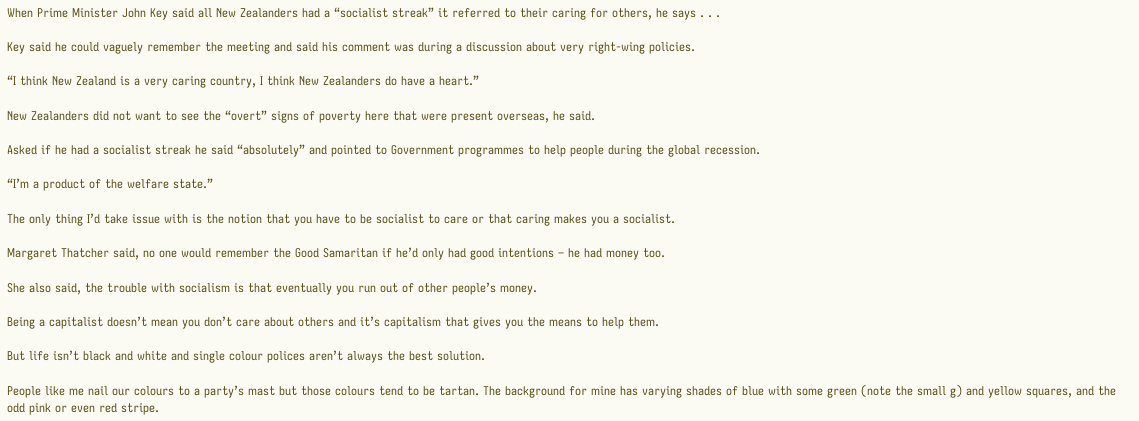When Prime Minister John Key said all New Zealanders had a “socialist streak” it referred to their caring for others, he says . . .

Key said he could vaguely remember the meeting and said his comment was during a discussion about very right-wing policies.

“I think New Zealand is a very caring country, I think New Zealanders do have a heart.”

New Zealanders did not want to see the “overt” signs of poverty here that were present overseas, he said.

Asked if he had a socialist streak he said “absolutely” and pointed to Government programmes to help people during the global recession.

“I’m a product of the welfare state.”

The only thing I’d take issue with is the notion that you have to be socialist to care or that caring makes you a socialist.

Margaret Thatcher said, no one would remember the Good Samaritan if he’d only had good intentions – he had money too.

She also said, the trouble with socialism is that eventually you run out of other people’s money.

Being a capitalist doesn’t mean you don’t care about others and it’s capitalism that gives you the means to help them.

But life isn’t black and white and single colour polices aren’t always the best solution.

People like me nail our colours to a party’s mast but those colours tend to be tartan. The background for mine has varying shades of blue with some green (note the small g) and yellow squares, and the odd pink or even red stripe.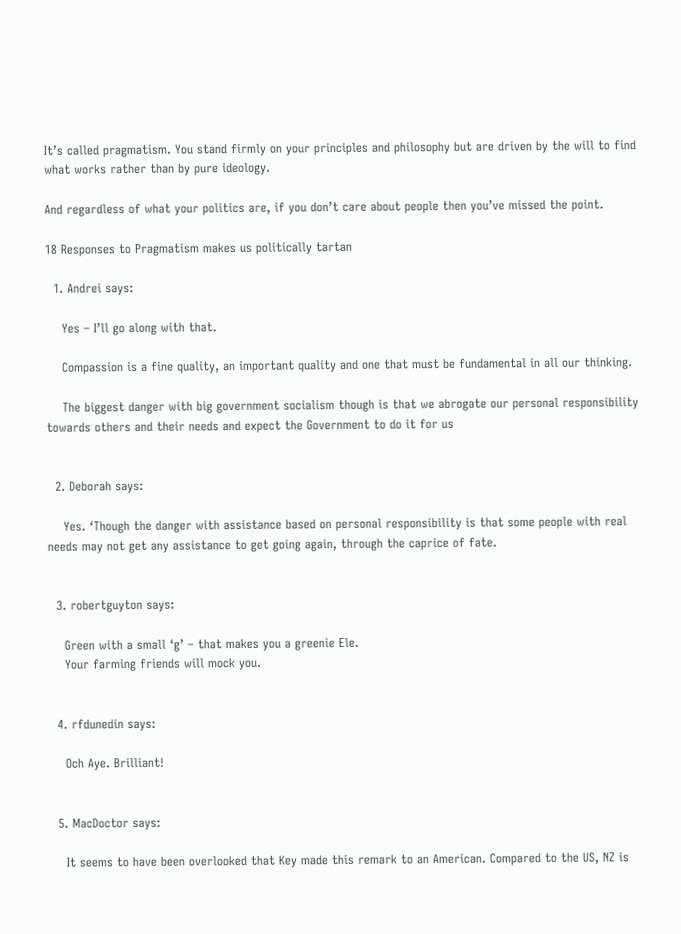It’s called pragmatism. You stand firmly on your principles and philosophy but are driven by the will to find what works rather than by pure ideology.

And regardless of what your politics are, if you don’t care about people then you’ve missed the point.

18 Responses to Pragmatism makes us politically tartan

  1. Andrei says:

    Yes – I’ll go along with that.

    Compassion is a fine quality, an important quality and one that must be fundamental in all our thinking.

    The biggest danger with big government socialism though is that we abrogate our personal responsibility towards others and their needs and expect the Government to do it for us


  2. Deborah says:

    Yes. ‘Though the danger with assistance based on personal responsibility is that some people with real needs may not get any assistance to get going again, through the caprice of fate.


  3. robertguyton says:

    Green with a small ‘g’ – that makes you a greenie Ele.
    Your farming friends will mock you.


  4. rfdunedin says:

    Och Aye. Brilliant!


  5. MacDoctor says:

    It seems to have been overlooked that Key made this remark to an American. Compared to the US, NZ is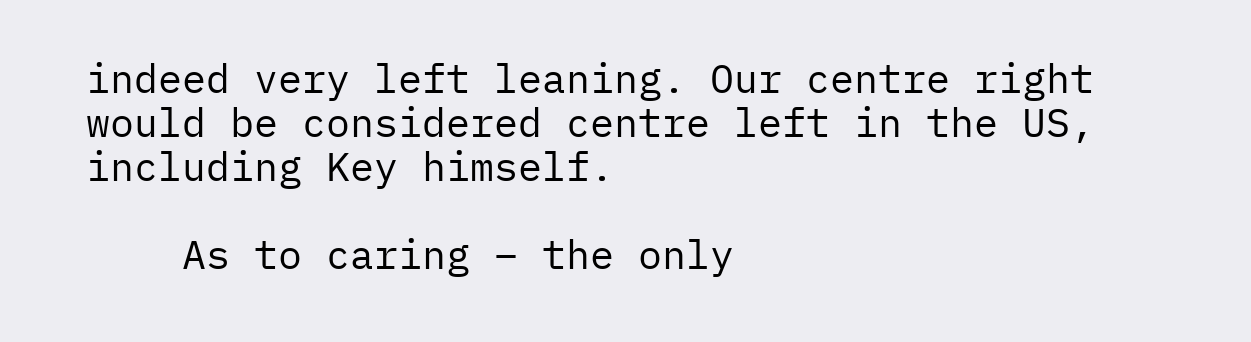indeed very left leaning. Our centre right would be considered centre left in the US, including Key himself.

    As to caring – the only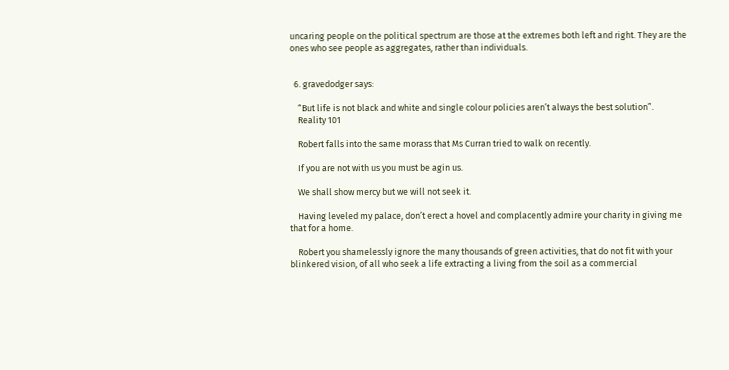uncaring people on the political spectrum are those at the extremes both left and right. They are the ones who see people as aggregates, rather than individuals.


  6. gravedodger says:

    “But life is not black and white and single colour policies aren’t always the best solution”.
    Reality 101

    Robert falls into the same morass that Ms Curran tried to walk on recently.

    If you are not with us you must be agin us.

    We shall show mercy but we will not seek it.

    Having leveled my palace, don’t erect a hovel and complacently admire your charity in giving me that for a home.

    Robert you shamelessly ignore the many thousands of green activities, that do not fit with your blinkered vision, of all who seek a life extracting a living from the soil as a commercial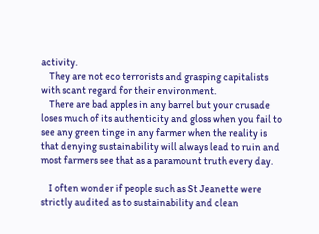activity.
    They are not eco terrorists and grasping capitalists with scant regard for their environment.
    There are bad apples in any barrel but your crusade loses much of its authenticity and gloss when you fail to see any green tinge in any farmer when the reality is that denying sustainability will always lead to ruin and most farmers see that as a paramount truth every day.

    I often wonder if people such as St Jeanette were strictly audited as to sustainability and clean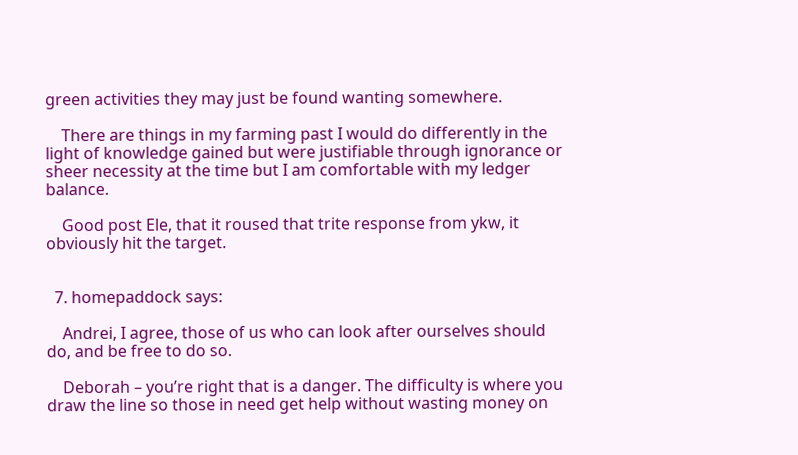green activities they may just be found wanting somewhere.

    There are things in my farming past I would do differently in the light of knowledge gained but were justifiable through ignorance or sheer necessity at the time but I am comfortable with my ledger balance.

    Good post Ele, that it roused that trite response from ykw, it obviously hit the target.


  7. homepaddock says:

    Andrei, I agree, those of us who can look after ourselves should do, and be free to do so.

    Deborah – you’re right that is a danger. The difficulty is where you draw the line so those in need get help without wasting money on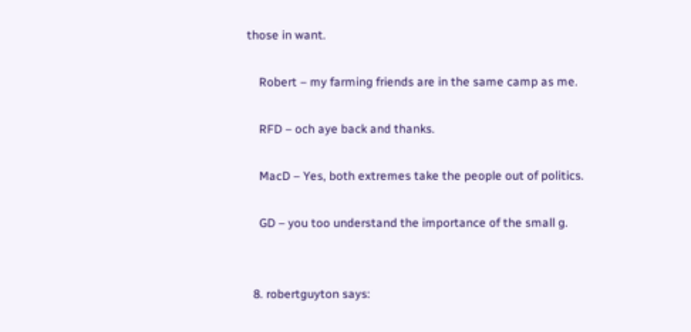those in want.

    Robert – my farming friends are in the same camp as me.

    RFD – och aye back and thanks.

    MacD – Yes, both extremes take the people out of politics.

    GD – you too understand the importance of the small g.


  8. robertguyton says: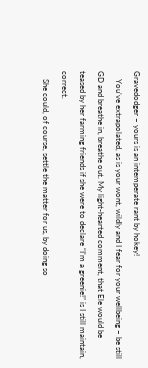Gravedodger – yours is an intemperate rant by hokey!
    You’ve extrapolated, as is your wont, wildly and I fear for your wellbeing – be still GD and breathe in, breathe out. My light-hearted comment, that Ele would be teased by her farming friends if she were to declare “I’m a greenie!” is I still maintain, correct.
    She could, of course, settle the matter for us, by doing so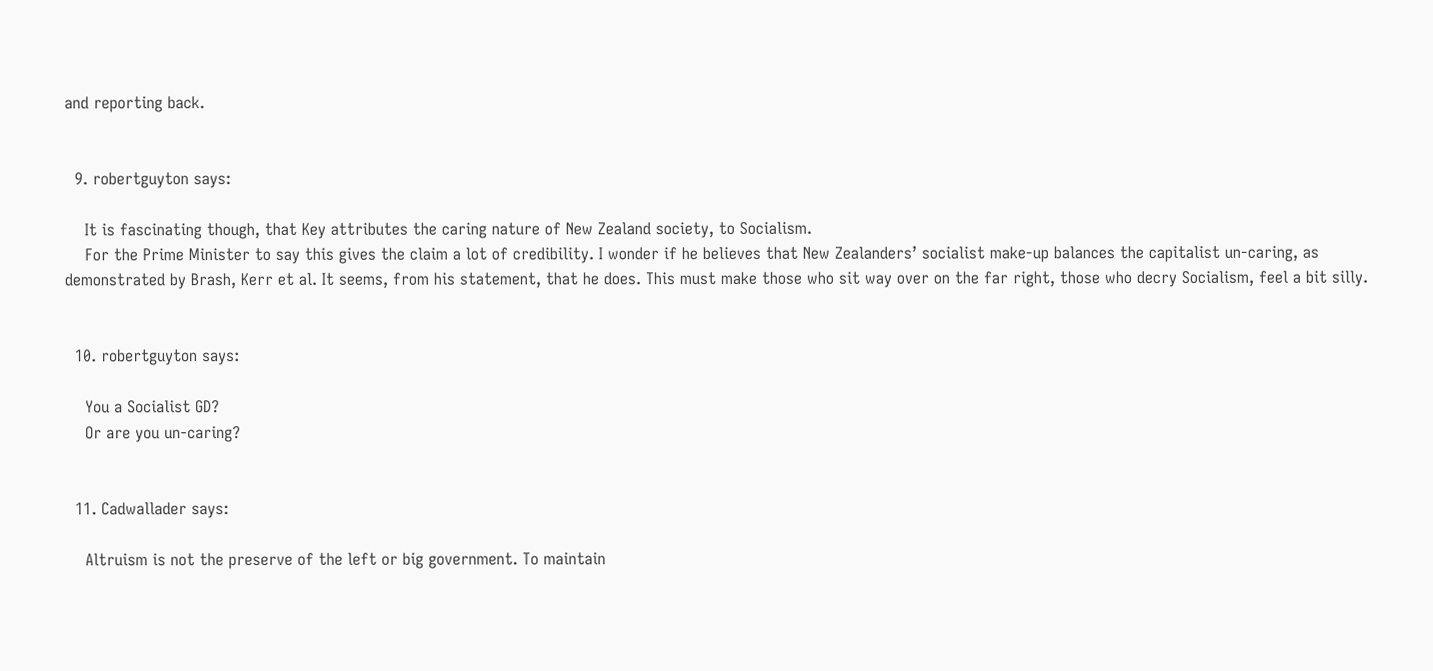and reporting back.


  9. robertguyton says:

    It is fascinating though, that Key attributes the caring nature of New Zealand society, to Socialism.
    For the Prime Minister to say this gives the claim a lot of credibility. I wonder if he believes that New Zealanders’ socialist make-up balances the capitalist un-caring, as demonstrated by Brash, Kerr et al. It seems, from his statement, that he does. This must make those who sit way over on the far right, those who decry Socialism, feel a bit silly.


  10. robertguyton says:

    You a Socialist GD?
    Or are you un-caring?


  11. Cadwallader says:

    Altruism is not the preserve of the left or big government. To maintain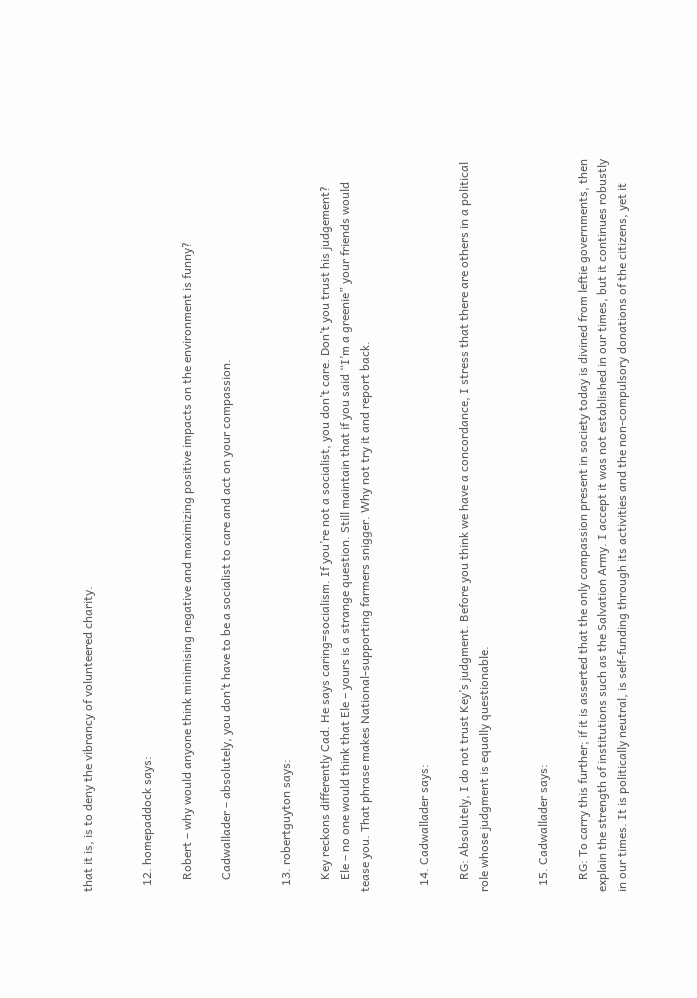that it is, is to deny the vibrancy of volunteered charity.


  12. homepaddock says:

    Robert – why would anyone think minimising negative and maximizing positive impacts on the environment is funny?

    Cadwallader – absolutely, you don’t have to be a socialist to care and act on your compassion.


  13. robertguyton says:

    Key reckons differently Cad. He says caring=socialism. If you’re not a socialist, you don’t care. Don’t you trust his judgement?
    Ele – no one would think that Ele – yours is a strange question. Still maintain that if you said “I’m a greenie” your friends would tease you. That phrase makes National-supporting farmers snigger. Why not try it and report back.


  14. Cadwallader says:

    RG: Absolutely, I do not trust Key’s judgment. Before you think we have a concordance, I stress that there are others in a political role whose judgment is equally questionable.


  15. Cadwallader says:

    RG: To carry this further; if it is asserted that the only compassion present in society today is divined from leftie governments, then explain the strength of institutions such as the Salvation Army. I accept it was not established in our times, but it continues robustly in our times. It is politically neutral, is self-funding through its activities and the non-compulsory donations of the citizens, yet it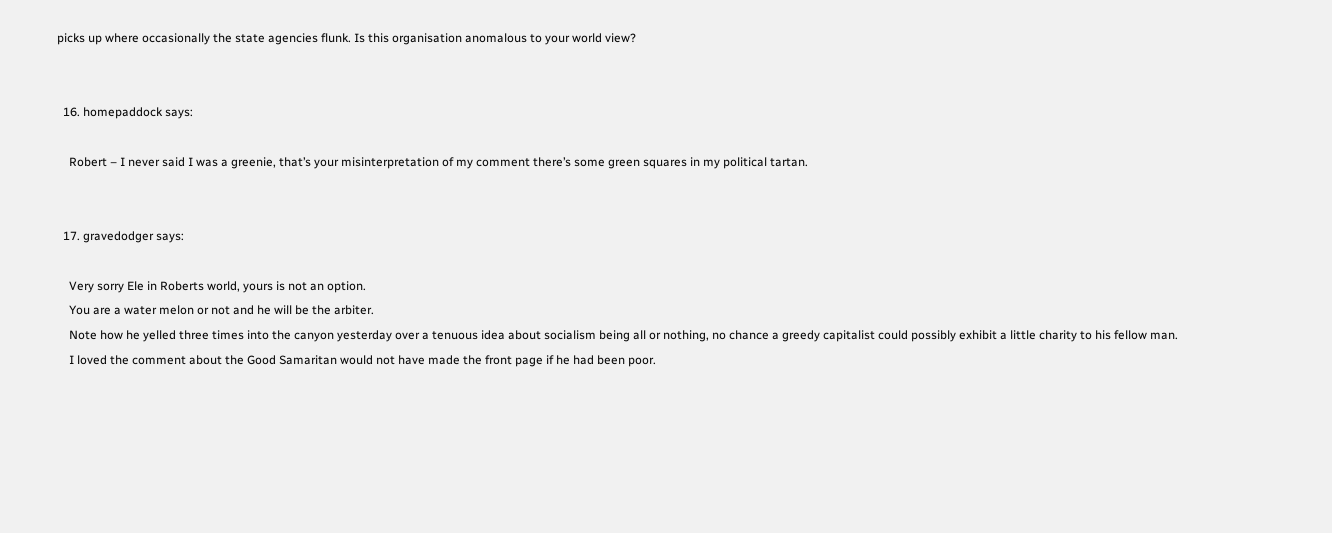picks up where occasionally the state agencies flunk. Is this organisation anomalous to your world view?


  16. homepaddock says:

    Robert – I never said I was a greenie, that’s your misinterpretation of my comment there’s some green squares in my political tartan.


  17. gravedodger says:

    Very sorry Ele in Roberts world, yours is not an option.
    You are a water melon or not and he will be the arbiter.
    Note how he yelled three times into the canyon yesterday over a tenuous idea about socialism being all or nothing, no chance a greedy capitalist could possibly exhibit a little charity to his fellow man.
    I loved the comment about the Good Samaritan would not have made the front page if he had been poor.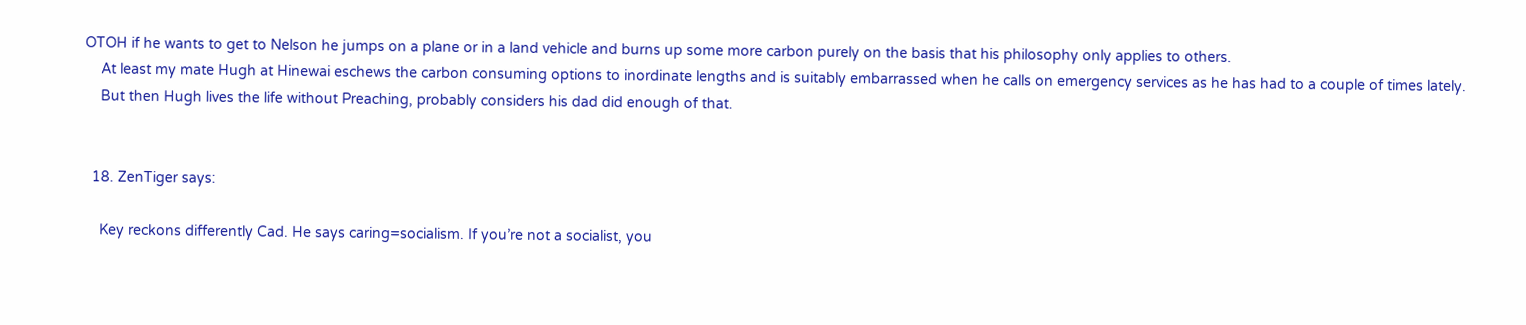OTOH if he wants to get to Nelson he jumps on a plane or in a land vehicle and burns up some more carbon purely on the basis that his philosophy only applies to others.
    At least my mate Hugh at Hinewai eschews the carbon consuming options to inordinate lengths and is suitably embarrassed when he calls on emergency services as he has had to a couple of times lately.
    But then Hugh lives the life without Preaching, probably considers his dad did enough of that.


  18. ZenTiger says:

    Key reckons differently Cad. He says caring=socialism. If you’re not a socialist, you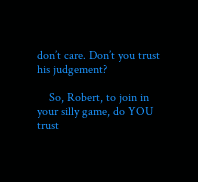don’t care. Don’t you trust his judgement?

    So, Robert, to join in your silly game, do YOU trust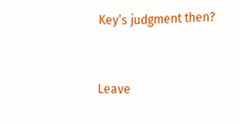Key’s judgment then?


Leave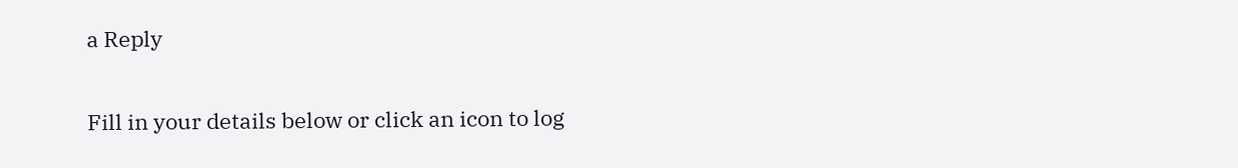a Reply

Fill in your details below or click an icon to log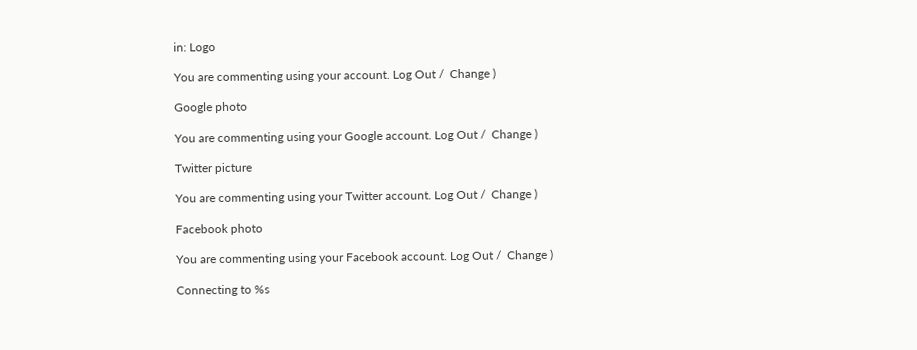in: Logo

You are commenting using your account. Log Out /  Change )

Google photo

You are commenting using your Google account. Log Out /  Change )

Twitter picture

You are commenting using your Twitter account. Log Out /  Change )

Facebook photo

You are commenting using your Facebook account. Log Out /  Change )

Connecting to %s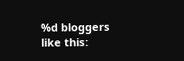%d bloggers like this: